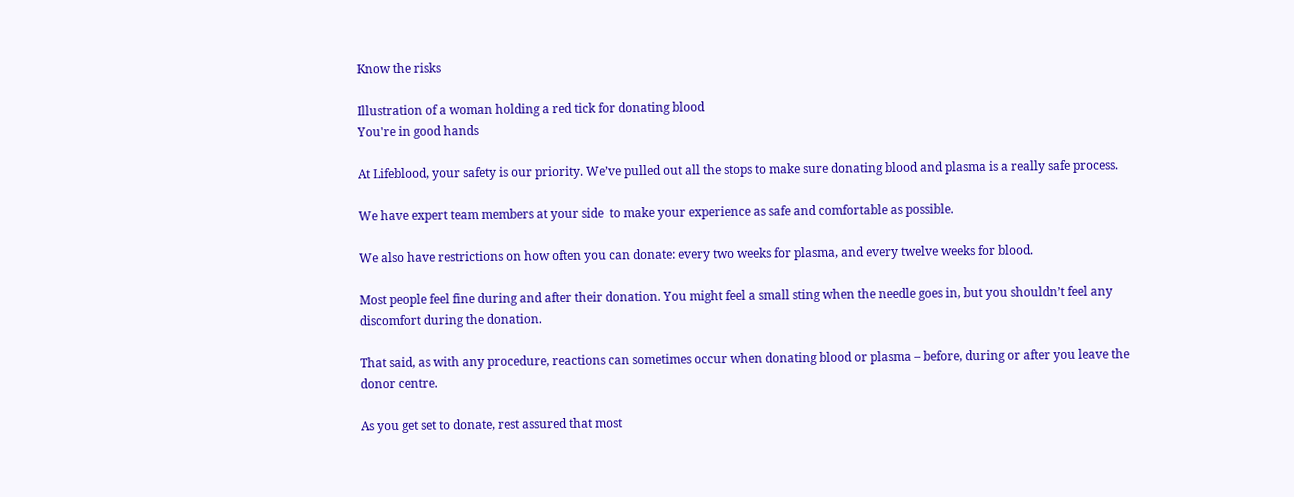Know the risks

Illustration of a woman holding a red tick for donating blood
You're in good hands

At Lifeblood, your safety is our priority. We’ve pulled out all the stops to make sure donating blood and plasma is a really safe process.

We have expert team members at your side  to make your experience as safe and comfortable as possible.

We also have restrictions on how often you can donate: every two weeks for plasma, and every twelve weeks for blood.

Most people feel fine during and after their donation. You might feel a small sting when the needle goes in, but you shouldn’t feel any discomfort during the donation.

That said, as with any procedure, reactions can sometimes occur when donating blood or plasma – before, during or after you leave the donor centre.

As you get set to donate, rest assured that most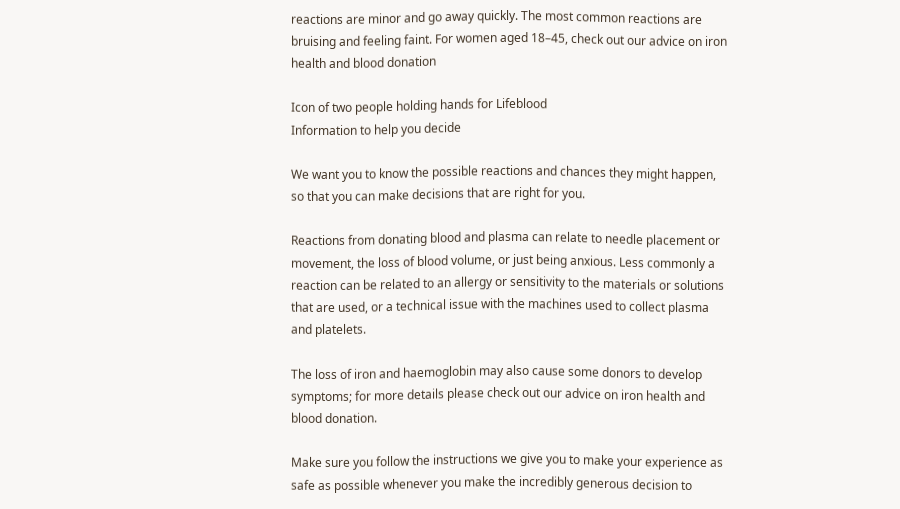reactions are minor and go away quickly. The most common reactions are bruising and feeling faint. For women aged 18–45, check out our advice on iron health and blood donation

Icon of two people holding hands for Lifeblood
Information to help you decide

We want you to know the possible reactions and chances they might happen, so that you can make decisions that are right for you.

Reactions from donating blood and plasma can relate to needle placement or movement, the loss of blood volume, or just being anxious. Less commonly a reaction can be related to an allergy or sensitivity to the materials or solutions that are used, or a technical issue with the machines used to collect plasma and platelets.

The loss of iron and haemoglobin may also cause some donors to develop symptoms; for more details please check out our advice on iron health and blood donation.

Make sure you follow the instructions we give you to make your experience as safe as possible whenever you make the incredibly generous decision to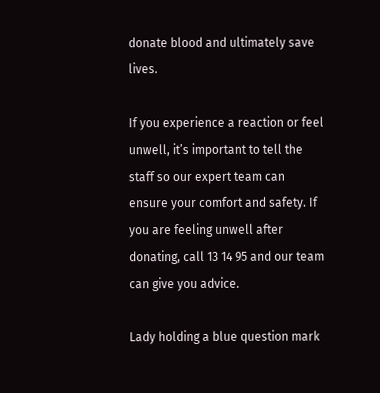donate blood and ultimately save lives.

If you experience a reaction or feel unwell, it’s important to tell the staff so our expert team can ensure your comfort and safety. If you are feeling unwell after donating, call 13 14 95 and our team can give you advice.

Lady holding a blue question mark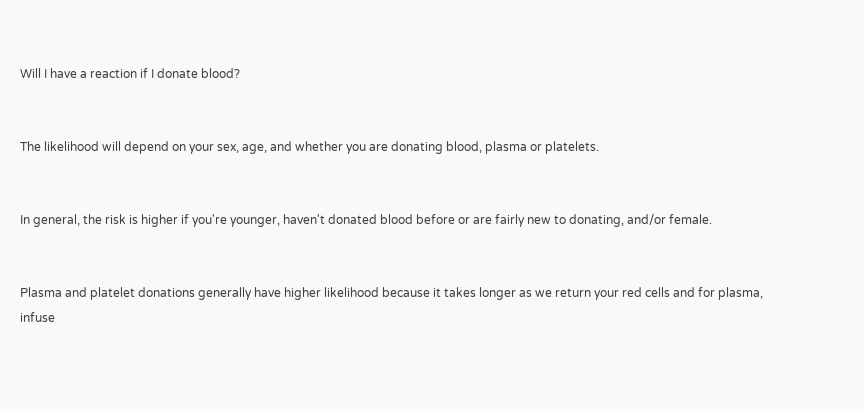Will I have a reaction if I donate blood?


The likelihood will depend on your sex, age, and whether you are donating blood, plasma or platelets.


In general, the risk is higher if you're younger, haven't donated blood before or are fairly new to donating, and/or female.


Plasma and platelet donations generally have higher likelihood because it takes longer as we return your red cells and for plasma, infuse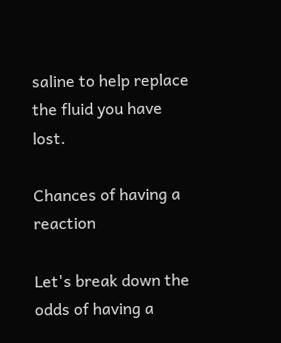saline to help replace the fluid you have lost.

Chances of having a reaction

Let's break down the odds of having a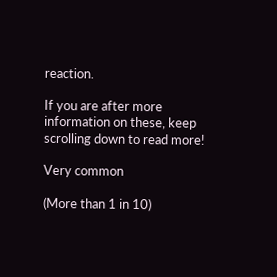reaction.

If you are after more information on these, keep scrolling down to read more!

Very common

(More than 1 in 10)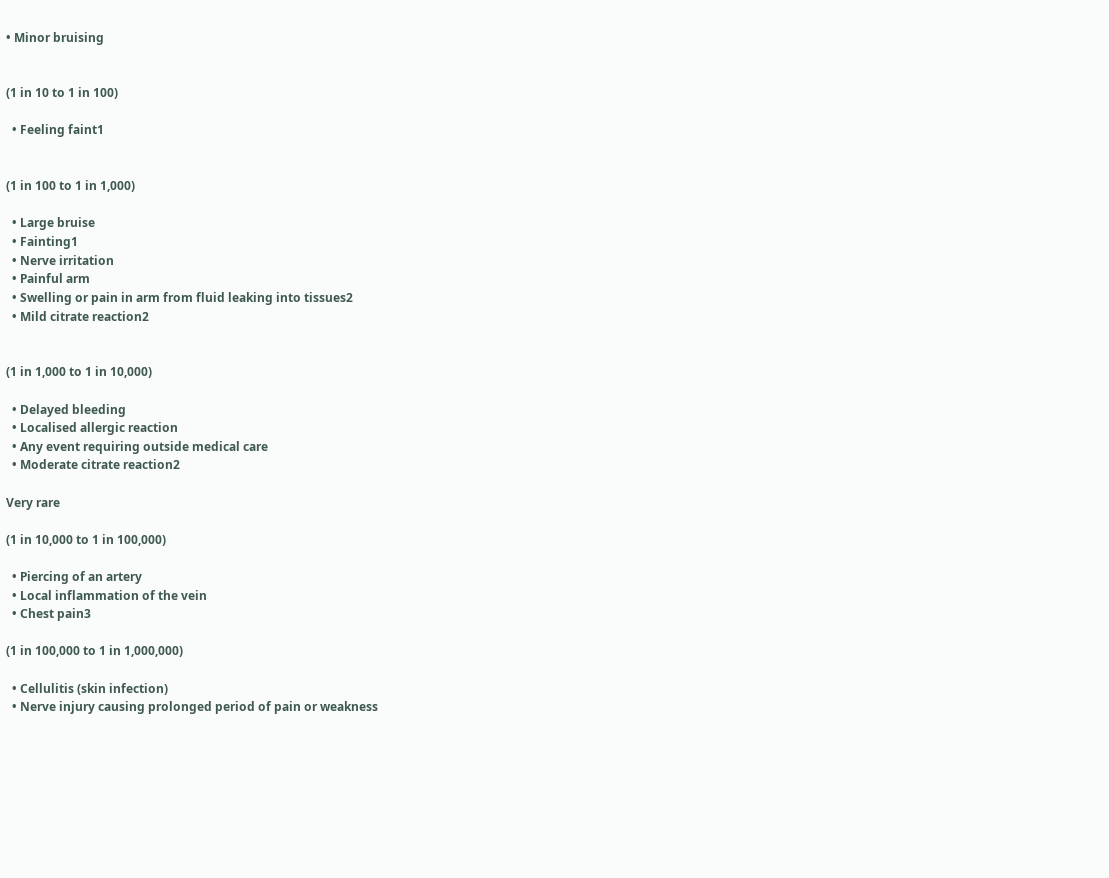• Minor bruising


(1 in 10 to 1 in 100)

  • Feeling faint1


(1 in 100 to 1 in 1,000)

  • Large bruise
  • Fainting1
  • Nerve irritation
  • Painful arm
  • Swelling or pain in arm from fluid leaking into tissues2
  • Mild citrate reaction2


(1 in 1,000 to 1 in 10,000)

  • Delayed bleeding
  • Localised allergic reaction
  • Any event requiring outside medical care
  • Moderate citrate reaction2

Very rare

(1 in 10,000 to 1 in 100,000)

  • Piercing of an artery
  • Local inflammation of the vein
  • Chest pain3

(1 in 100,000 to 1 in 1,000,000)

  • Cellulitis (skin infection)
  • Nerve injury causing prolonged period of pain or weakness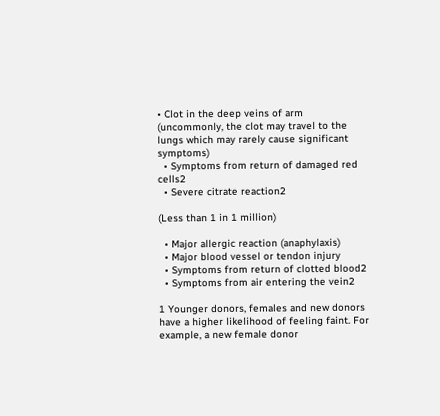• Clot in the deep veins of arm (uncommonly, the clot may travel to the lungs which may rarely cause significant symptoms)
  • Symptoms from return of damaged red cells2
  • Severe citrate reaction2

(Less than 1 in 1 million)

  • Major allergic reaction (anaphylaxis)
  • Major blood vessel or tendon injury
  • Symptoms from return of clotted blood2
  • Symptoms from air entering the vein2

1 Younger donors, females and new donors have a higher likelihood of feeling faint. For example, a new female donor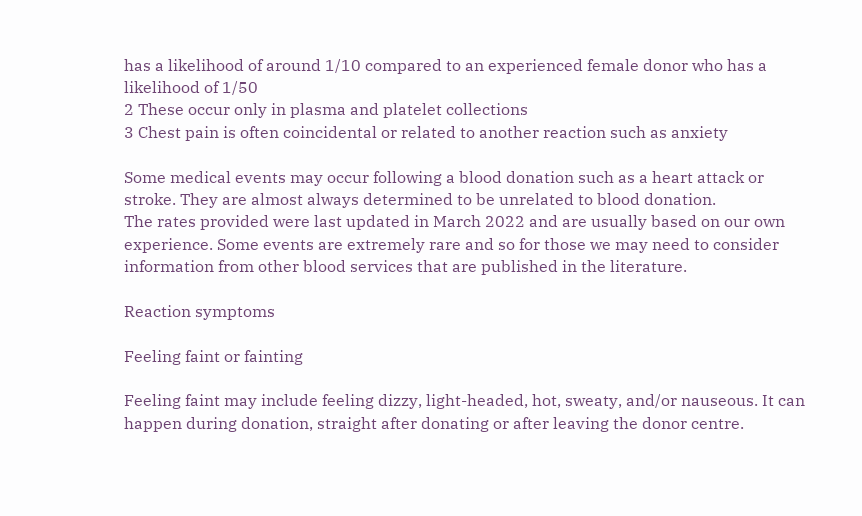has a likelihood of around 1/10 compared to an experienced female donor who has a likelihood of 1/50
2 These occur only in plasma and platelet collections
3 Chest pain is often coincidental or related to another reaction such as anxiety

Some medical events may occur following a blood donation such as a heart attack or stroke. They are almost always determined to be unrelated to blood donation.
The rates provided were last updated in March 2022 and are usually based on our own experience. Some events are extremely rare and so for those we may need to consider information from other blood services that are published in the literature.

Reaction symptoms

Feeling faint or fainting

Feeling faint may include feeling dizzy, light-headed, hot, sweaty, and/or nauseous. It can happen during donation, straight after donating or after leaving the donor centre.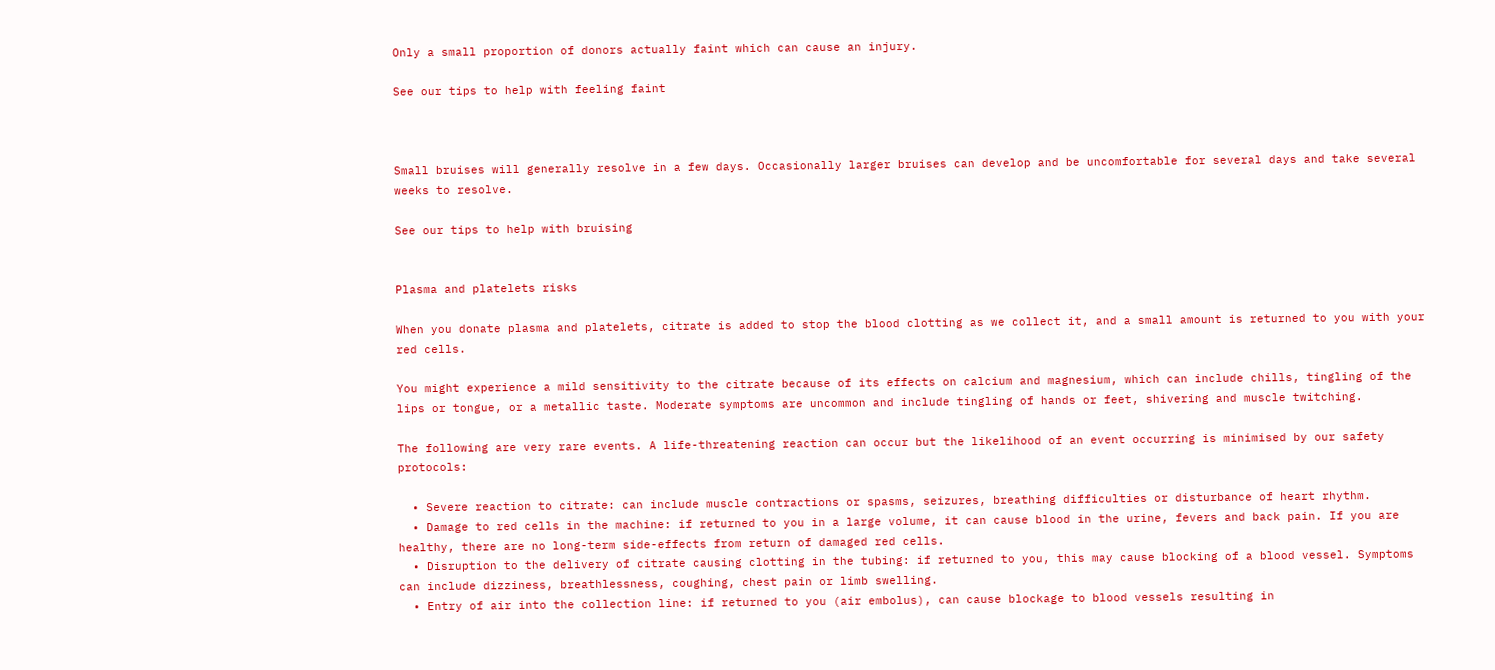Only a small proportion of donors actually faint which can cause an injury.

See our tips to help with feeling faint



Small bruises will generally resolve in a few days. Occasionally larger bruises can develop and be uncomfortable for several days and take several weeks to resolve.

See our tips to help with bruising


Plasma and platelets risks

When you donate plasma and platelets, citrate is added to stop the blood clotting as we collect it, and a small amount is returned to you with your red cells.

You might experience a mild sensitivity to the citrate because of its effects on calcium and magnesium, which can include chills, tingling of the lips or tongue, or a metallic taste. Moderate symptoms are uncommon and include tingling of hands or feet, shivering and muscle twitching.

The following are very rare events. A life-threatening reaction can occur but the likelihood of an event occurring is minimised by our safety protocols:

  • Severe reaction to citrate: can include muscle contractions or spasms, seizures, breathing difficulties or disturbance of heart rhythm.
  • Damage to red cells in the machine: if returned to you in a large volume, it can cause blood in the urine, fevers and back pain. If you are healthy, there are no long-term side-effects from return of damaged red cells.
  • Disruption to the delivery of citrate causing clotting in the tubing: if returned to you, this may cause blocking of a blood vessel. Symptoms can include dizziness, breathlessness, coughing, chest pain or limb swelling.
  • Entry of air into the collection line: if returned to you (air embolus), can cause blockage to blood vessels resulting in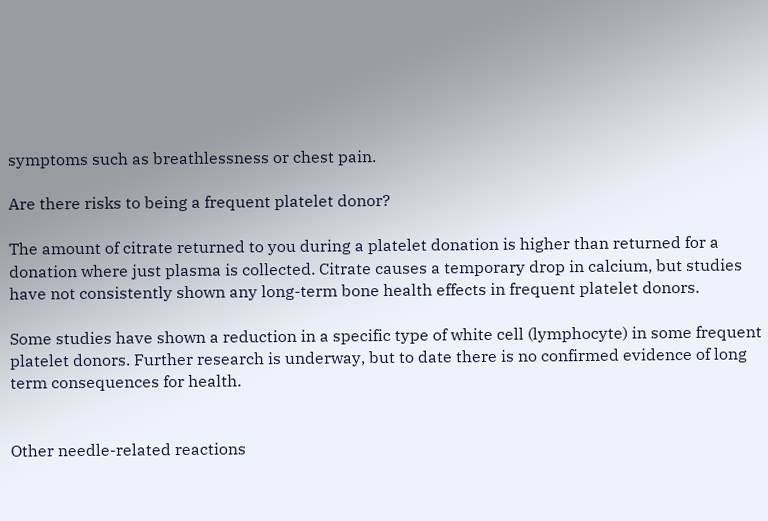symptoms such as breathlessness or chest pain.

Are there risks to being a frequent platelet donor?

The amount of citrate returned to you during a platelet donation is higher than returned for a donation where just plasma is collected. Citrate causes a temporary drop in calcium, but studies have not consistently shown any long-term bone health effects in frequent platelet donors.

Some studies have shown a reduction in a specific type of white cell (lymphocyte) in some frequent platelet donors. Further research is underway, but to date there is no confirmed evidence of long term consequences for health.


Other needle-related reactions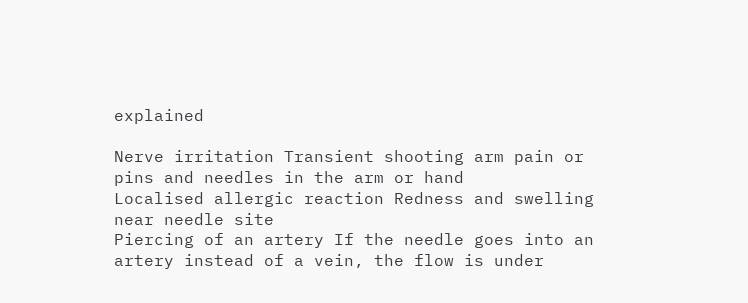explained

Nerve irritation Transient shooting arm pain or pins and needles in the arm or hand
Localised allergic reaction Redness and swelling near needle site
Piercing of an artery If the needle goes into an artery instead of a vein, the flow is under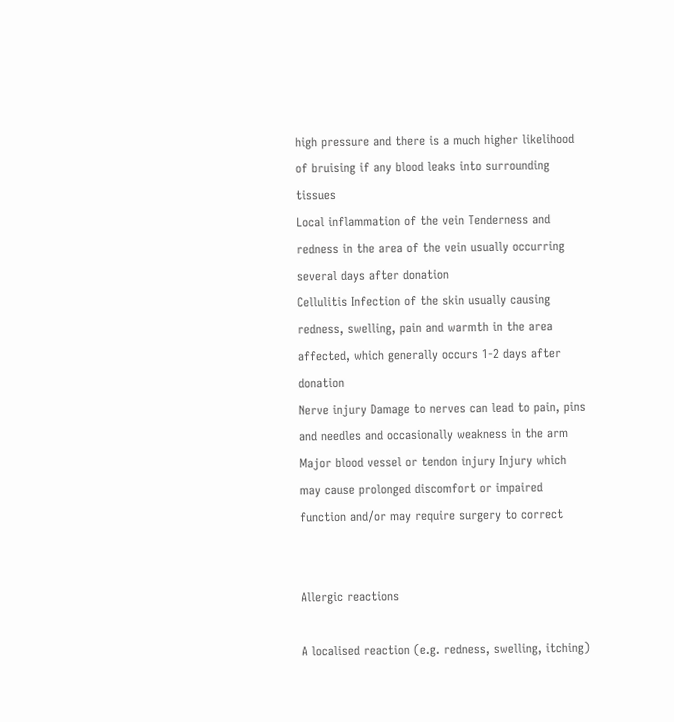high pressure and there is a much higher likelihood of bruising if any blood leaks into surrounding tissues
Local inflammation of the vein Tenderness and redness in the area of the vein usually occurring several days after donation
Cellulitis Infection of the skin usually causing redness, swelling, pain and warmth in the area affected, which generally occurs 1-2 days after donation
Nerve injury Damage to nerves can lead to pain, pins and needles and occasionally weakness in the arm
Major blood vessel or tendon injury Injury which may cause prolonged discomfort or impaired function and/or may require surgery to correct


Allergic reactions

A localised reaction (e.g. redness, swelling, itching)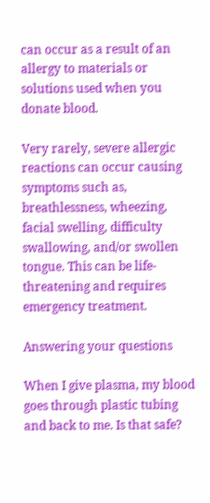can occur as a result of an allergy to materials or solutions used when you donate blood.

Very rarely, severe allergic reactions can occur causing symptoms such as, breathlessness, wheezing, facial swelling, difficulty swallowing, and/or swollen tongue. This can be life-threatening and requires emergency treatment.

Answering your questions

When I give plasma, my blood goes through plastic tubing and back to me. Is that safe?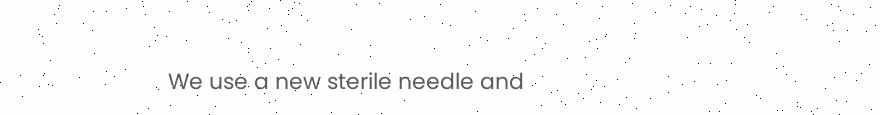We use a new sterile needle and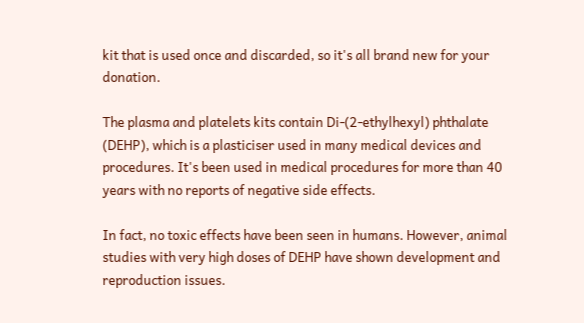kit that is used once and discarded, so it's all brand new for your donation.

The plasma and platelets kits contain Di-(2-ethylhexyl) phthalate (DEHP), which is a plasticiser used in many medical devices and procedures. It's been used in medical procedures for more than 40 years with no reports of negative side effects.

In fact, no toxic effects have been seen in humans. However, animal studies with very high doses of DEHP have shown development and reproduction issues.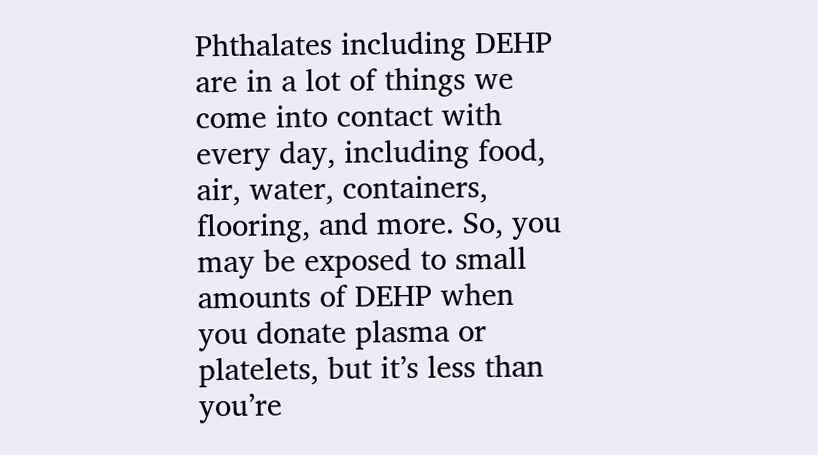Phthalates including DEHP are in a lot of things we come into contact with every day, including food, air, water, containers, flooring, and more. So, you may be exposed to small amounts of DEHP when you donate plasma or platelets, but it’s less than you’re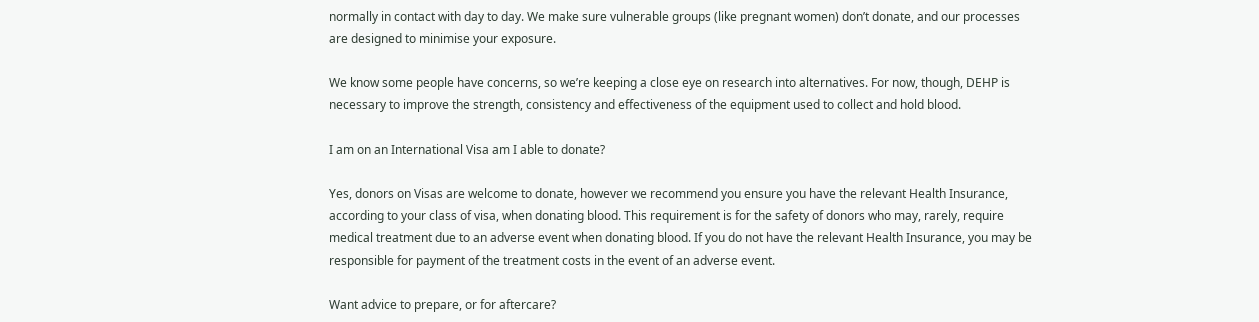normally in contact with day to day. We make sure vulnerable groups (like pregnant women) don’t donate, and our processes are designed to minimise your exposure.

We know some people have concerns, so we’re keeping a close eye on research into alternatives. For now, though, DEHP is necessary to improve the strength, consistency and effectiveness of the equipment used to collect and hold blood.

I am on an International Visa am I able to donate?

Yes, donors on Visas are welcome to donate, however we recommend you ensure you have the relevant Health Insurance, according to your class of visa, when donating blood. This requirement is for the safety of donors who may, rarely, require medical treatment due to an adverse event when donating blood. If you do not have the relevant Health Insurance, you may be responsible for payment of the treatment costs in the event of an adverse event.

Want advice to prepare, or for aftercare?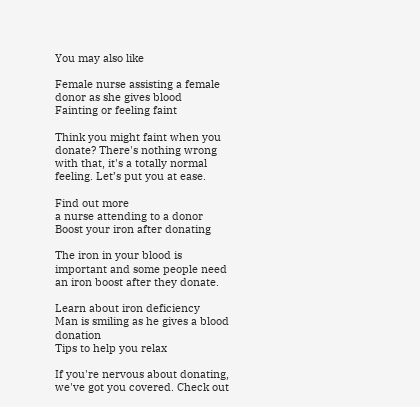You may also like

Female nurse assisting a female donor as she gives blood
Fainting or feeling faint

Think you might faint when you donate? There's nothing wrong with that, it's a totally normal feeling. Let’s put you at ease.

Find out more
a nurse attending to a donor
Boost your iron after donating

The iron in your blood is important and some people need an iron boost after they donate.

Learn about iron deficiency
Man is smiling as he gives a blood donation
Tips to help you relax

If you're nervous about donating, we've got you covered. Check out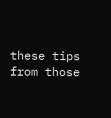these tips from those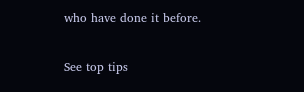who have done it before.

See top tips